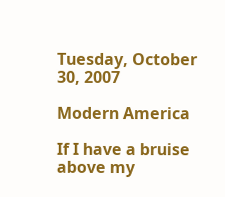Tuesday, October 30, 2007

Modern America

If I have a bruise above my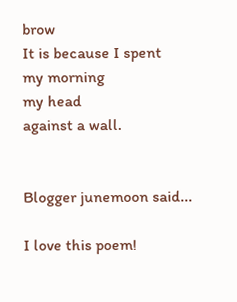brow
It is because I spent
my morning
my head
against a wall.


Blogger junemoon said...

I love this poem!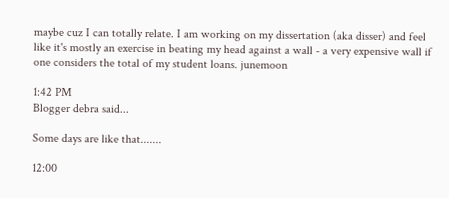maybe cuz I can totally relate. I am working on my dissertation (aka disser) and feel like it's mostly an exercise in beating my head against a wall - a very expensive wall if one considers the total of my student loans. junemoon

1:42 PM
Blogger debra said...

Some days are like that.......

12:00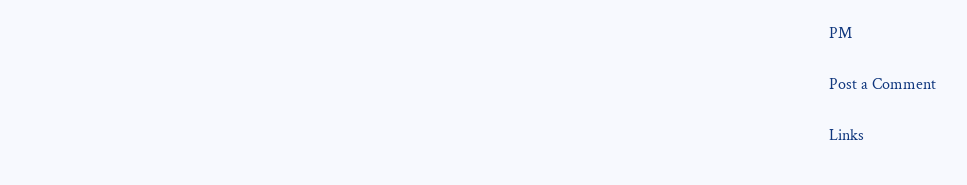PM

Post a Comment

Links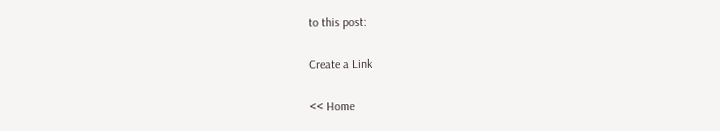to this post:

Create a Link

<< Home